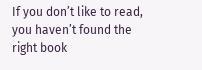If you don’t like to read, you haven’t found the right book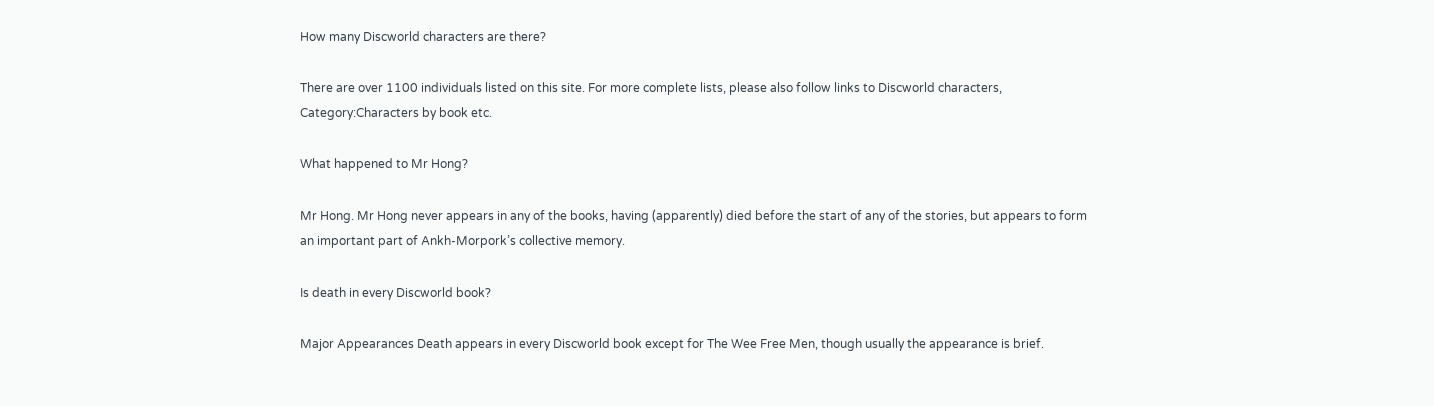How many Discworld characters are there?

There are over 1100 individuals listed on this site. For more complete lists, please also follow links to Discworld characters, Category:Characters by book etc.

What happened to Mr Hong?

Mr Hong. Mr Hong never appears in any of the books, having (apparently) died before the start of any of the stories, but appears to form an important part of Ankh-Morpork’s collective memory.

Is death in every Discworld book?

Major Appearances Death appears in every Discworld book except for The Wee Free Men, though usually the appearance is brief.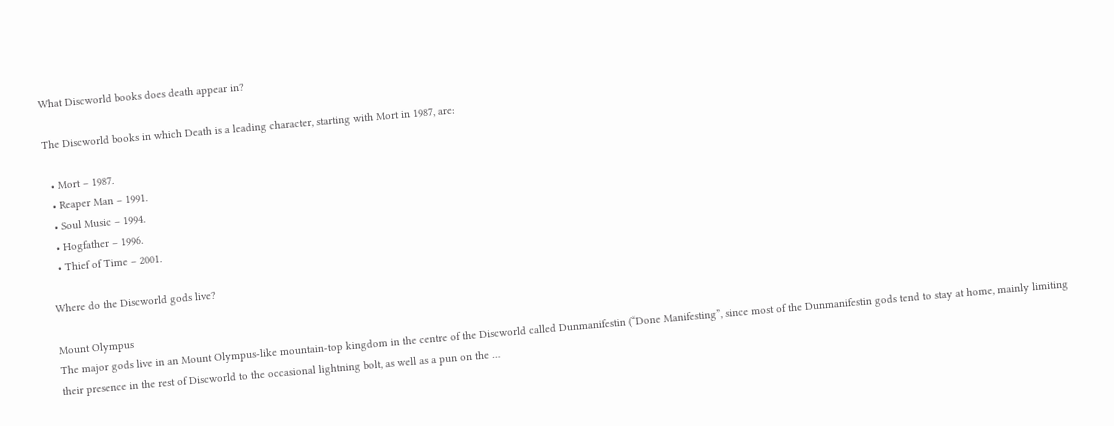What Discworld books does death appear in?

The Discworld books in which Death is a leading character, starting with Mort in 1987, are:

  • Mort – 1987.
  • Reaper Man – 1991.
  • Soul Music – 1994.
  • Hogfather – 1996.
  • Thief of Time – 2001.

Where do the Discworld gods live?

Mount Olympus
The major gods live in an Mount Olympus-like mountain-top kingdom in the centre of the Discworld called Dunmanifestin (“Done Manifesting”, since most of the Dunmanifestin gods tend to stay at home, mainly limiting their presence in the rest of Discworld to the occasional lightning bolt, as well as a pun on the …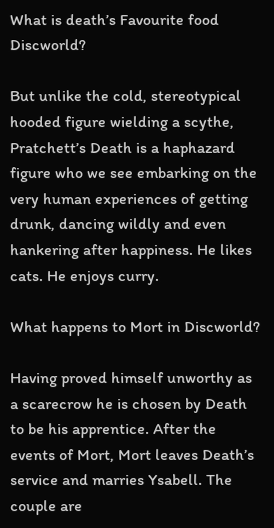What is death’s Favourite food Discworld?

But unlike the cold, stereotypical hooded figure wielding a scythe, Pratchett’s Death is a haphazard figure who we see embarking on the very human experiences of getting drunk, dancing wildly and even hankering after happiness. He likes cats. He enjoys curry.

What happens to Mort in Discworld?

Having proved himself unworthy as a scarecrow he is chosen by Death to be his apprentice. After the events of Mort, Mort leaves Death’s service and marries Ysabell. The couple are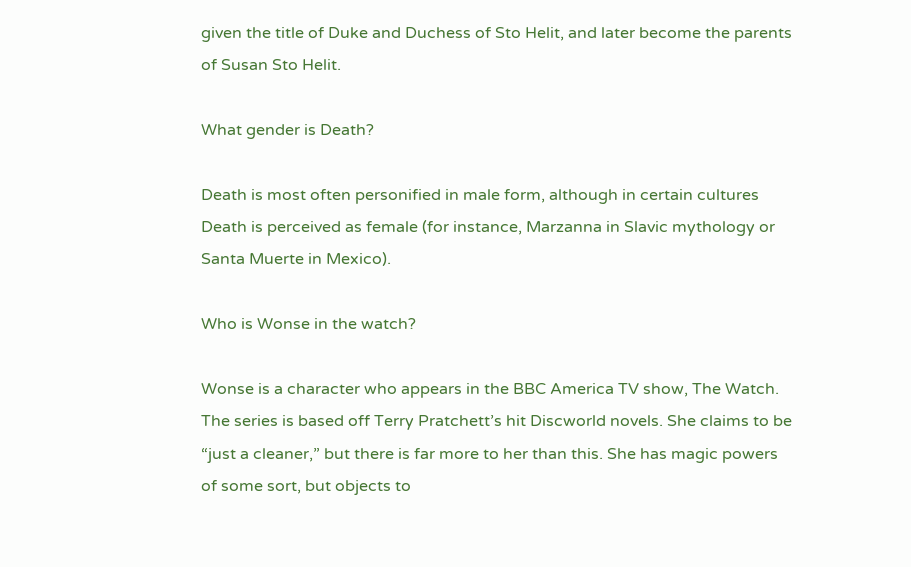given the title of Duke and Duchess of Sto Helit, and later become the parents of Susan Sto Helit.

What gender is Death?

Death is most often personified in male form, although in certain cultures Death is perceived as female (for instance, Marzanna in Slavic mythology or Santa Muerte in Mexico).

Who is Wonse in the watch?

Wonse is a character who appears in the BBC America TV show, The Watch. The series is based off Terry Pratchett’s hit Discworld novels. She claims to be “just a cleaner,” but there is far more to her than this. She has magic powers of some sort, but objects to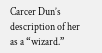Carcer Dun’s description of her as a “wizard.”